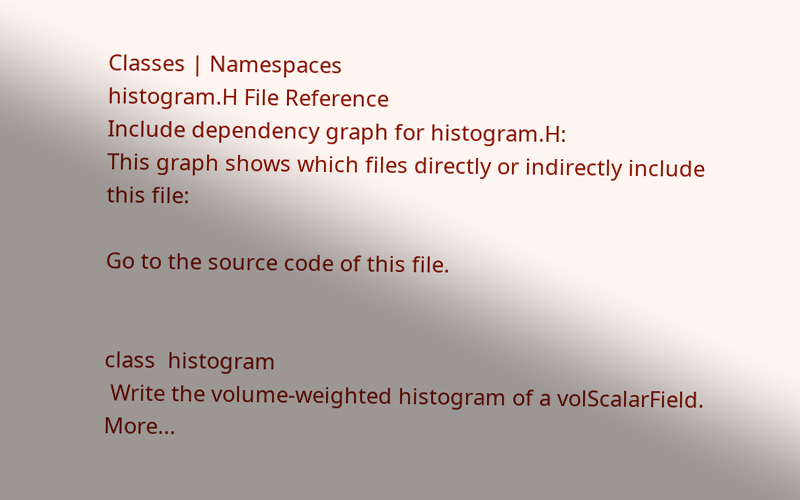Classes | Namespaces
histogram.H File Reference
Include dependency graph for histogram.H:
This graph shows which files directly or indirectly include this file:

Go to the source code of this file.


class  histogram
 Write the volume-weighted histogram of a volScalarField. More...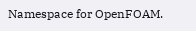Namespace for OpenFOAM.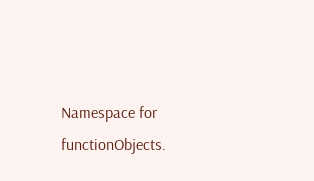Namespace for functionObjects.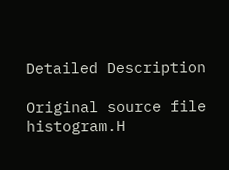Detailed Description

Original source file histogram.H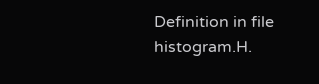Definition in file histogram.H.